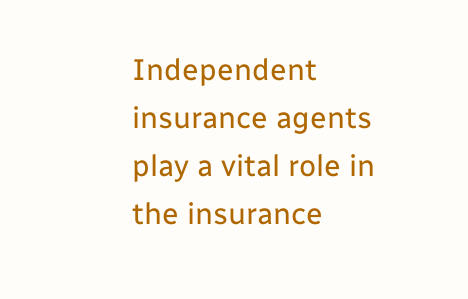Independent insurance agents play a vital role in the insurance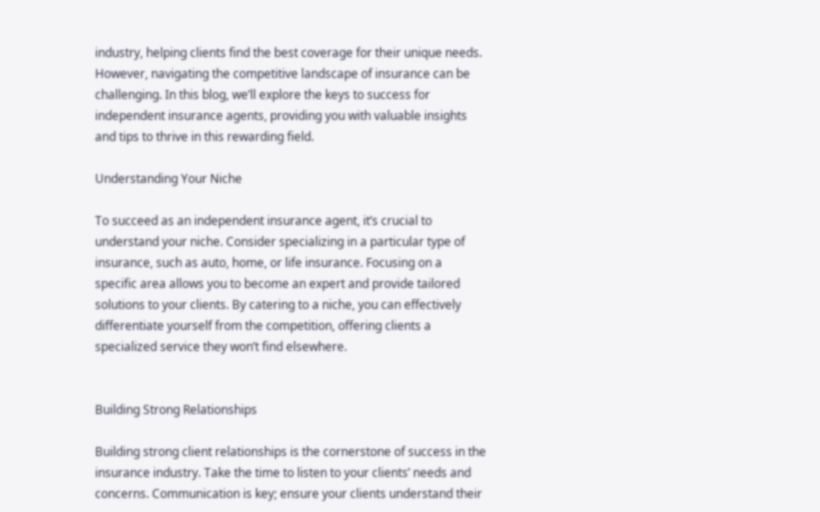industry, helping clients find the best coverage for their unique needs. However, navigating the competitive landscape of insurance can be challenging. In this blog, we’ll explore the keys to success for independent insurance agents, providing you with valuable insights and tips to thrive in this rewarding field.

Understanding Your Niche

To succeed as an independent insurance agent, it’s crucial to understand your niche. Consider specializing in a particular type of insurance, such as auto, home, or life insurance. Focusing on a specific area allows you to become an expert and provide tailored solutions to your clients. By catering to a niche, you can effectively differentiate yourself from the competition, offering clients a specialized service they won’t find elsewhere.


Building Strong Relationships

Building strong client relationships is the cornerstone of success in the insurance industry. Take the time to listen to your clients’ needs and concerns. Communication is key; ensure your clients understand their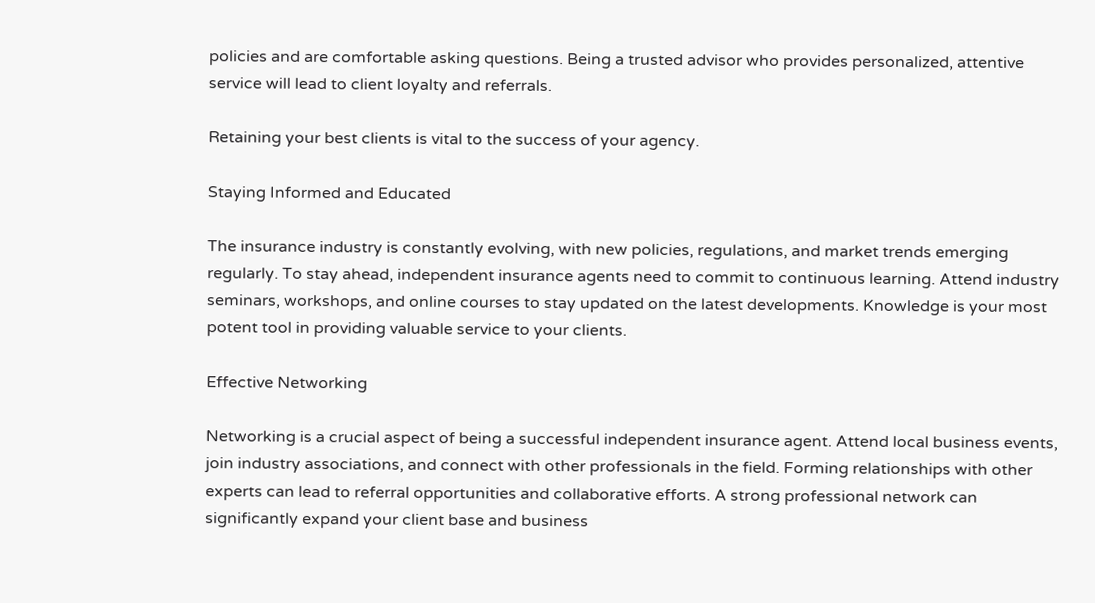policies and are comfortable asking questions. Being a trusted advisor who provides personalized, attentive service will lead to client loyalty and referrals.

Retaining your best clients is vital to the success of your agency.

Staying Informed and Educated

The insurance industry is constantly evolving, with new policies, regulations, and market trends emerging regularly. To stay ahead, independent insurance agents need to commit to continuous learning. Attend industry seminars, workshops, and online courses to stay updated on the latest developments. Knowledge is your most potent tool in providing valuable service to your clients.

Effective Networking

Networking is a crucial aspect of being a successful independent insurance agent. Attend local business events, join industry associations, and connect with other professionals in the field. Forming relationships with other experts can lead to referral opportunities and collaborative efforts. A strong professional network can significantly expand your client base and business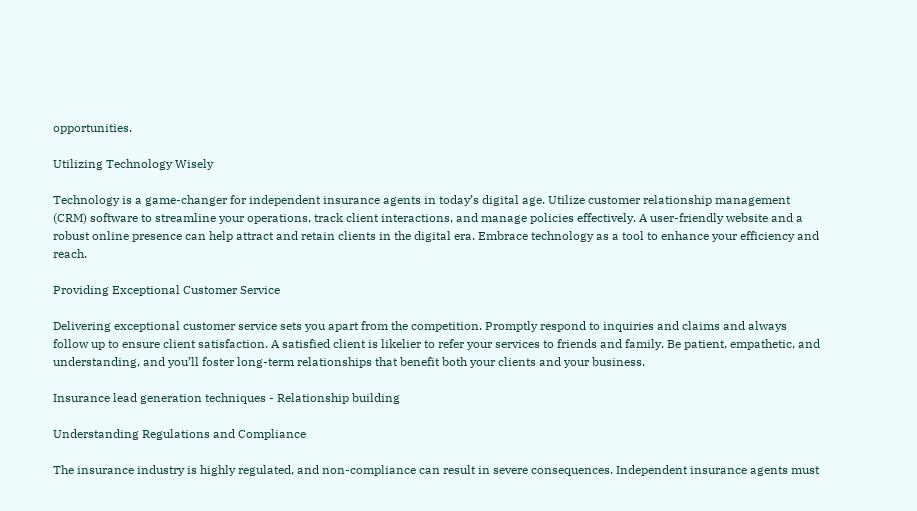opportunities.

Utilizing Technology Wisely

Technology is a game-changer for independent insurance agents in today’s digital age. Utilize customer relationship management (CRM) software to streamline your operations, track client interactions, and manage policies effectively. A user-friendly website and a robust online presence can help attract and retain clients in the digital era. Embrace technology as a tool to enhance your efficiency and reach.

Providing Exceptional Customer Service

Delivering exceptional customer service sets you apart from the competition. Promptly respond to inquiries and claims and always follow up to ensure client satisfaction. A satisfied client is likelier to refer your services to friends and family. Be patient, empathetic, and understanding, and you’ll foster long-term relationships that benefit both your clients and your business.

Insurance lead generation techniques - Relationship building

Understanding Regulations and Compliance

The insurance industry is highly regulated, and non-compliance can result in severe consequences. Independent insurance agents must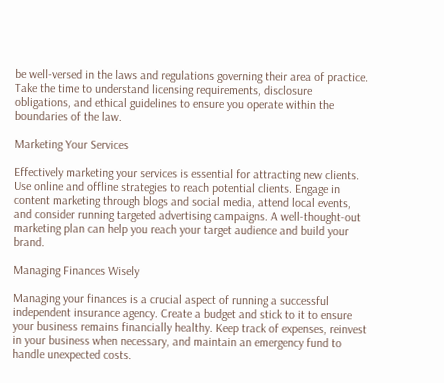be well-versed in the laws and regulations governing their area of practice. Take the time to understand licensing requirements, disclosure obligations, and ethical guidelines to ensure you operate within the boundaries of the law.

Marketing Your Services

Effectively marketing your services is essential for attracting new clients. Use online and offline strategies to reach potential clients. Engage in content marketing through blogs and social media, attend local events, and consider running targeted advertising campaigns. A well-thought-out marketing plan can help you reach your target audience and build your brand.

Managing Finances Wisely

Managing your finances is a crucial aspect of running a successful independent insurance agency. Create a budget and stick to it to ensure your business remains financially healthy. Keep track of expenses, reinvest in your business when necessary, and maintain an emergency fund to handle unexpected costs.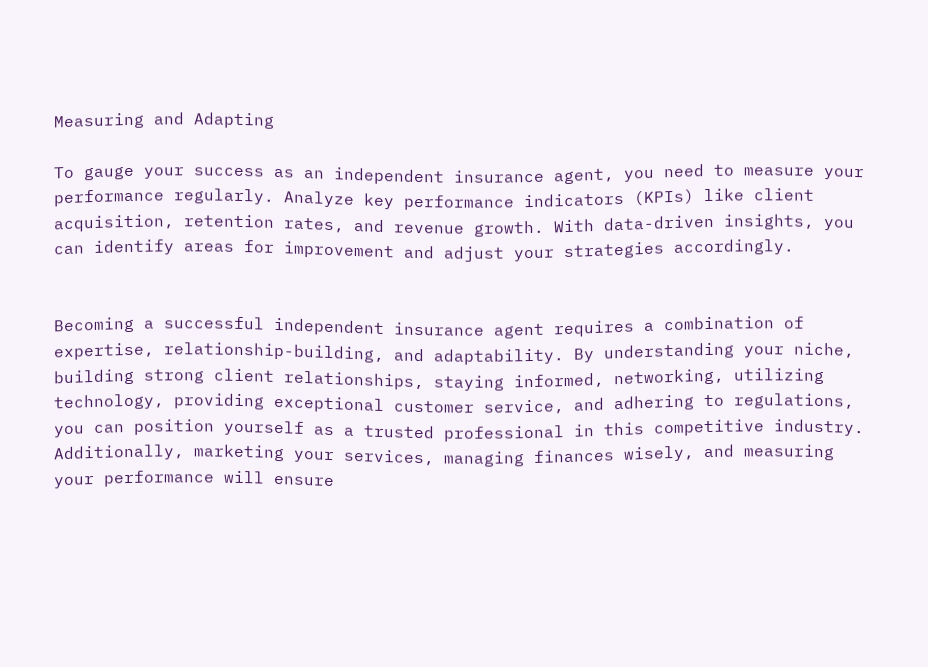Measuring and Adapting

To gauge your success as an independent insurance agent, you need to measure your performance regularly. Analyze key performance indicators (KPIs) like client acquisition, retention rates, and revenue growth. With data-driven insights, you can identify areas for improvement and adjust your strategies accordingly.


Becoming a successful independent insurance agent requires a combination of expertise, relationship-building, and adaptability. By understanding your niche, building strong client relationships, staying informed, networking, utilizing technology, providing exceptional customer service, and adhering to regulations, you can position yourself as a trusted professional in this competitive industry. Additionally, marketing your services, managing finances wisely, and measuring your performance will ensure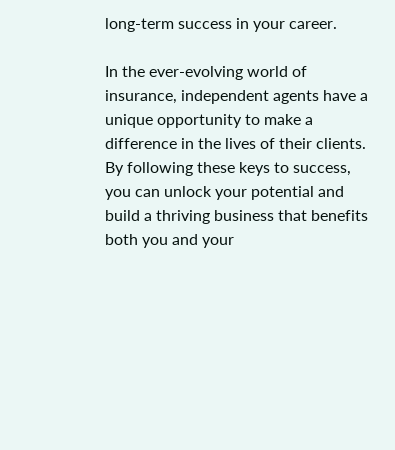long-term success in your career.

In the ever-evolving world of insurance, independent agents have a unique opportunity to make a difference in the lives of their clients. By following these keys to success, you can unlock your potential and build a thriving business that benefits both you and your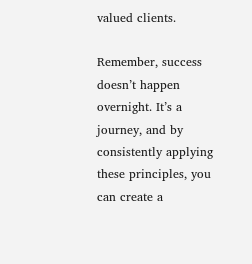valued clients.

Remember, success doesn’t happen overnight. It’s a journey, and by consistently applying these principles, you can create a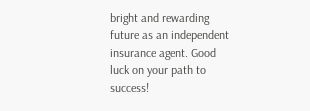bright and rewarding future as an independent insurance agent. Good luck on your path to success!